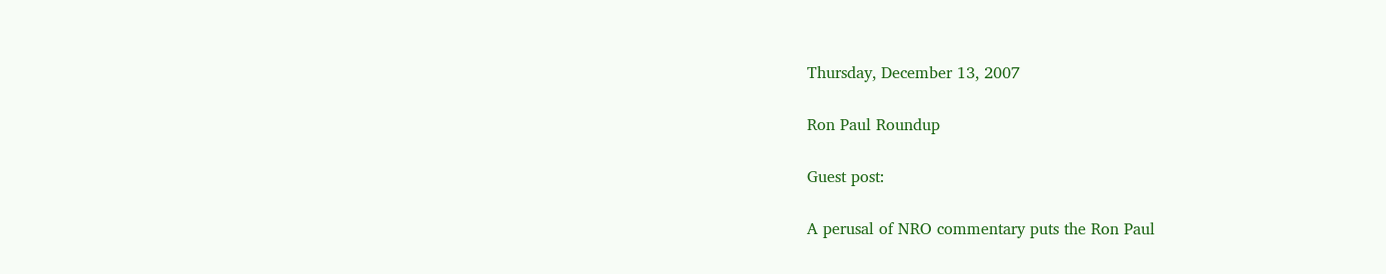Thursday, December 13, 2007

Ron Paul Roundup

Guest post:

A perusal of NRO commentary puts the Ron Paul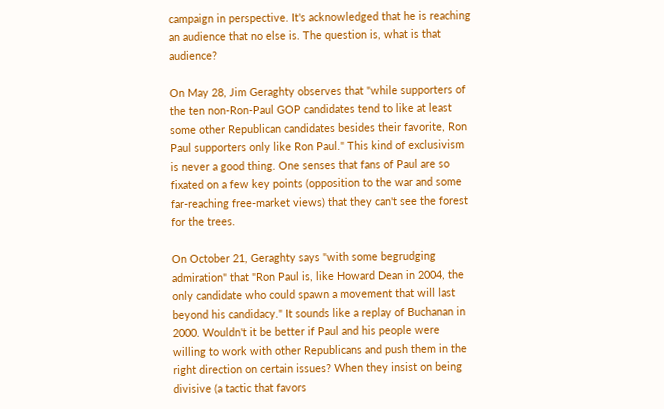campaign in perspective. It's acknowledged that he is reaching an audience that no else is. The question is, what is that audience?

On May 28, Jim Geraghty observes that "while supporters of the ten non-Ron-Paul GOP candidates tend to like at least some other Republican candidates besides their favorite, Ron Paul supporters only like Ron Paul." This kind of exclusivism is never a good thing. One senses that fans of Paul are so fixated on a few key points (opposition to the war and some far-reaching free-market views) that they can't see the forest for the trees.

On October 21, Geraghty says "with some begrudging admiration" that "Ron Paul is, like Howard Dean in 2004, the only candidate who could spawn a movement that will last beyond his candidacy." It sounds like a replay of Buchanan in 2000. Wouldn't it be better if Paul and his people were willing to work with other Republicans and push them in the right direction on certain issues? When they insist on being divisive (a tactic that favors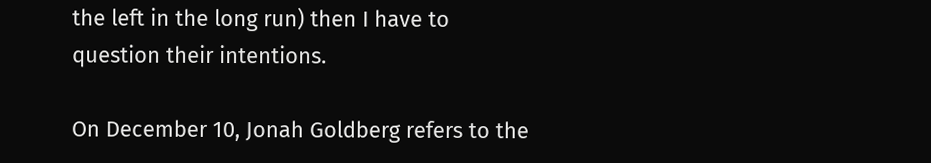the left in the long run) then I have to question their intentions.

On December 10, Jonah Goldberg refers to the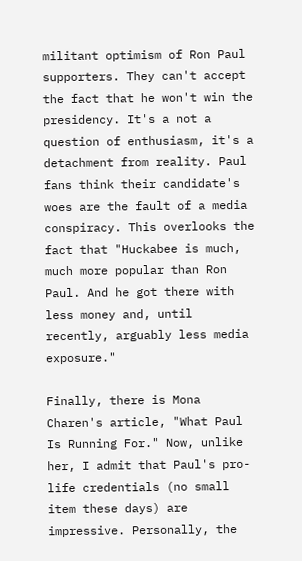militant optimism of Ron Paul supporters. They can't accept the fact that he won't win the presidency. It's a not a question of enthusiasm, it's a detachment from reality. Paul fans think their candidate's woes are the fault of a media conspiracy. This overlooks the fact that "Huckabee is much, much more popular than Ron Paul. And he got there with less money and, until recently, arguably less media exposure."

Finally, there is Mona Charen's article, "What Paul Is Running For." Now, unlike her, I admit that Paul's pro-life credentials (no small item these days) are impressive. Personally, the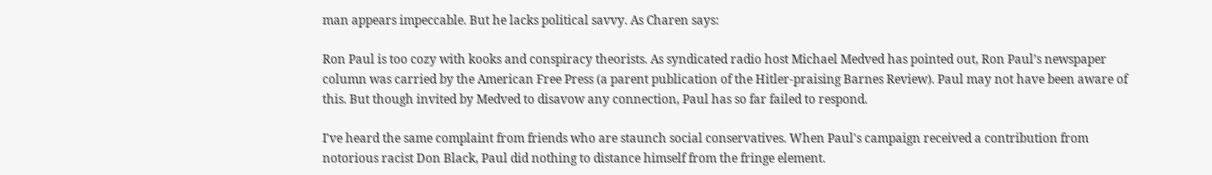man appears impeccable. But he lacks political savvy. As Charen says:

Ron Paul is too cozy with kooks and conspiracy theorists. As syndicated radio host Michael Medved has pointed out, Ron Paul’s newspaper column was carried by the American Free Press (a parent publication of the Hitler-praising Barnes Review). Paul may not have been aware of this. But though invited by Medved to disavow any connection, Paul has so far failed to respond.

I've heard the same complaint from friends who are staunch social conservatives. When Paul's campaign received a contribution from notorious racist Don Black, Paul did nothing to distance himself from the fringe element.